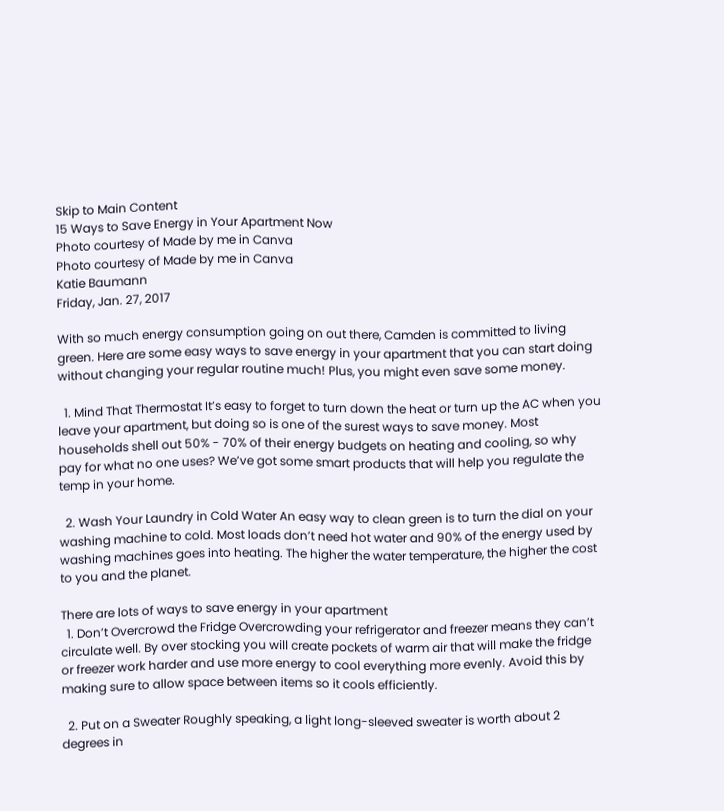Skip to Main Content
15 Ways to Save Energy in Your Apartment Now
Photo courtesy of Made by me in Canva
Photo courtesy of Made by me in Canva
Katie Baumann
Friday, Jan. 27, 2017

With so much energy consumption going on out there, Camden is committed to living green. Here are some easy ways to save energy in your apartment that you can start doing without changing your regular routine much! Plus, you might even save some money.

  1. Mind That Thermostat It’s easy to forget to turn down the heat or turn up the AC when you leave your apartment, but doing so is one of the surest ways to save money. Most households shell out 50% - 70% of their energy budgets on heating and cooling, so why pay for what no one uses? We’ve got some smart products that will help you regulate the temp in your home.

  2. Wash Your Laundry in Cold Water An easy way to clean green is to turn the dial on your washing machine to cold. Most loads don’t need hot water and 90% of the energy used by washing machines goes into heating. The higher the water temperature, the higher the cost to you and the planet.

There are lots of ways to save energy in your apartment
  1. Don’t Overcrowd the Fridge Overcrowding your refrigerator and freezer means they can’t circulate well. By over stocking you will create pockets of warm air that will make the fridge or freezer work harder and use more energy to cool everything more evenly. Avoid this by making sure to allow space between items so it cools efficiently.

  2. Put on a Sweater Roughly speaking, a light long-sleeved sweater is worth about 2 degrees in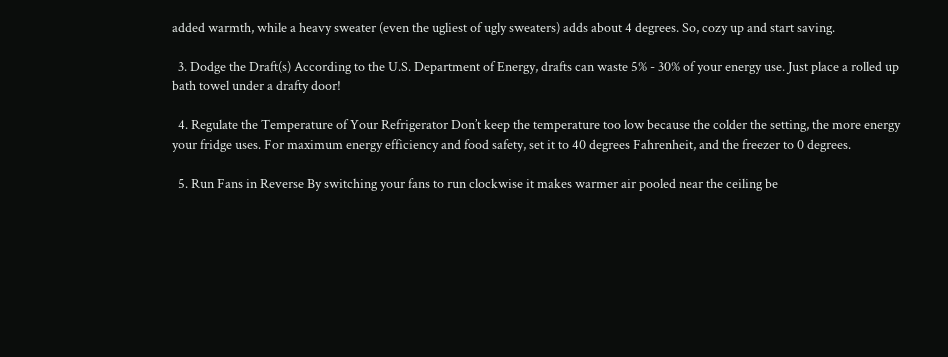added warmth, while a heavy sweater (even the ugliest of ugly sweaters) adds about 4 degrees. So, cozy up and start saving.

  3. Dodge the Draft(s) According to the U.S. Department of Energy, drafts can waste 5% - 30% of your energy use. Just place a rolled up bath towel under a drafty door!

  4. Regulate the Temperature of Your Refrigerator Don’t keep the temperature too low because the colder the setting, the more energy your fridge uses. For maximum energy efficiency and food safety, set it to 40 degrees Fahrenheit, and the freezer to 0 degrees.

  5. Run Fans in Reverse By switching your fans to run clockwise it makes warmer air pooled near the ceiling be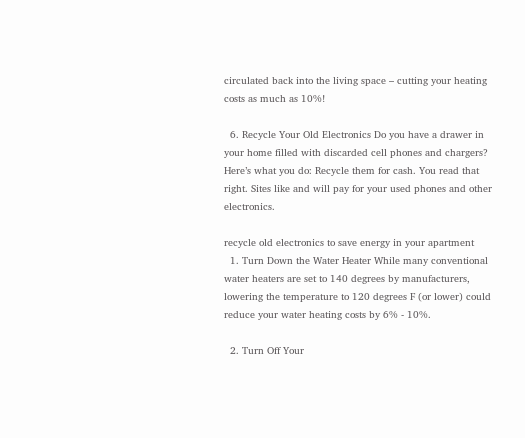circulated back into the living space – cutting your heating costs as much as 10%!

  6. Recycle Your Old Electronics Do you have a drawer in your home filled with discarded cell phones and chargers? Here’s what you do: Recycle them for cash. You read that right. Sites like and will pay for your used phones and other electronics.

recycle old electronics to save energy in your apartment
  1. Turn Down the Water Heater While many conventional water heaters are set to 140 degrees by manufacturers, lowering the temperature to 120 degrees F (or lower) could reduce your water heating costs by 6% - 10%.

  2. Turn Off Your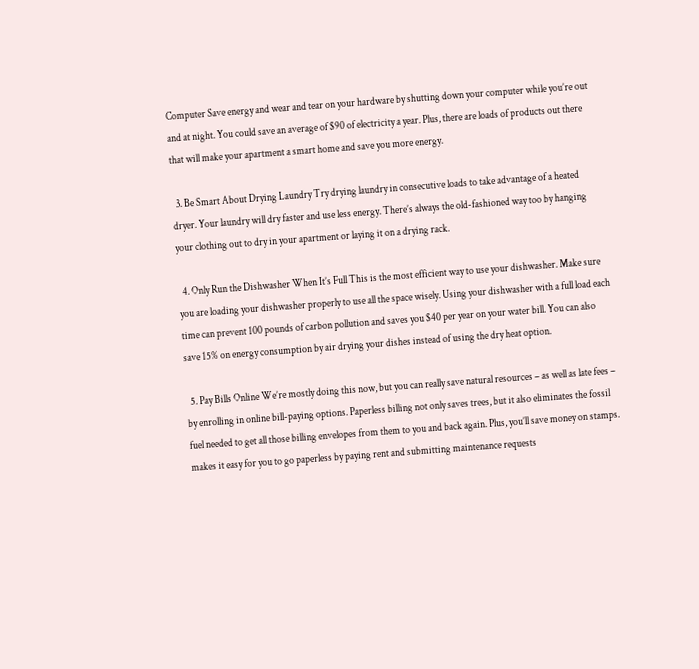Computer Save energy and wear and tear on your hardware by shutting down your computer while you’re out and at night. You could save an average of $90 of electricity a year. Plus, there are loads of products out there that will make your apartment a smart home and save you more energy.

  3. Be Smart About Drying Laundry Try drying laundry in consecutive loads to take advantage of a heated dryer. Your laundry will dry faster and use less energy. There’s always the old-fashioned way too by hanging your clothing out to dry in your apartment or laying it on a drying rack.

  4. Only Run the Dishwasher When It’s Full This is the most efficient way to use your dishwasher. Make sure you are loading your dishwasher properly to use all the space wisely. Using your dishwasher with a full load each time can prevent 100 pounds of carbon pollution and saves you $40 per year on your water bill. You can also save 15% on energy consumption by air drying your dishes instead of using the dry heat option.

  5. Pay Bills Online We’re mostly doing this now, but you can really save natural resources – as well as late fees – by enrolling in online bill-paying options. Paperless billing not only saves trees, but it also eliminates the fossil fuel needed to get all those billing envelopes from them to you and back again. Plus, you’ll save money on stamps. makes it easy for you to go paperless by paying rent and submitting maintenance requests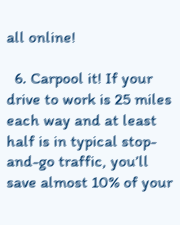all online!

  6. Carpool it! If your drive to work is 25 miles each way and at least half is in typical stop-and-go traffic, you’ll save almost 10% of your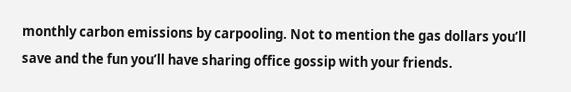monthly carbon emissions by carpooling. Not to mention the gas dollars you’ll save and the fun you’ll have sharing office gossip with your friends.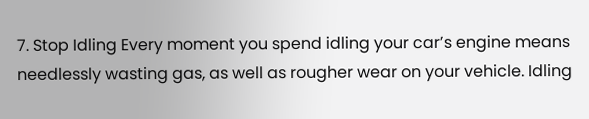7. Stop Idling Every moment you spend idling your car’s engine means needlessly wasting gas, as well as rougher wear on your vehicle. Idling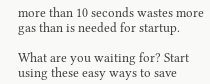more than 10 seconds wastes more gas than is needed for startup.

What are you waiting for? Start using these easy ways to save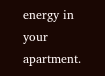energy in your apartment.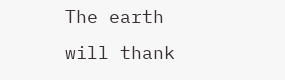The earth will thank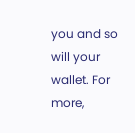you and so will your wallet. For more,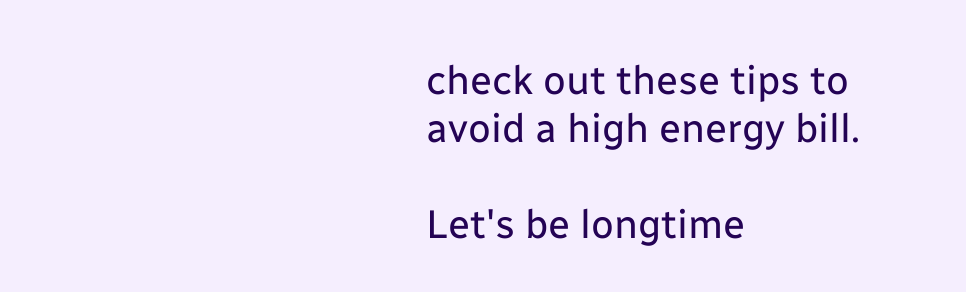check out these tips to avoid a high energy bill.

Let's be longtime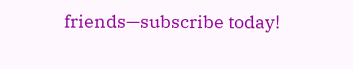friends—subscribe today!